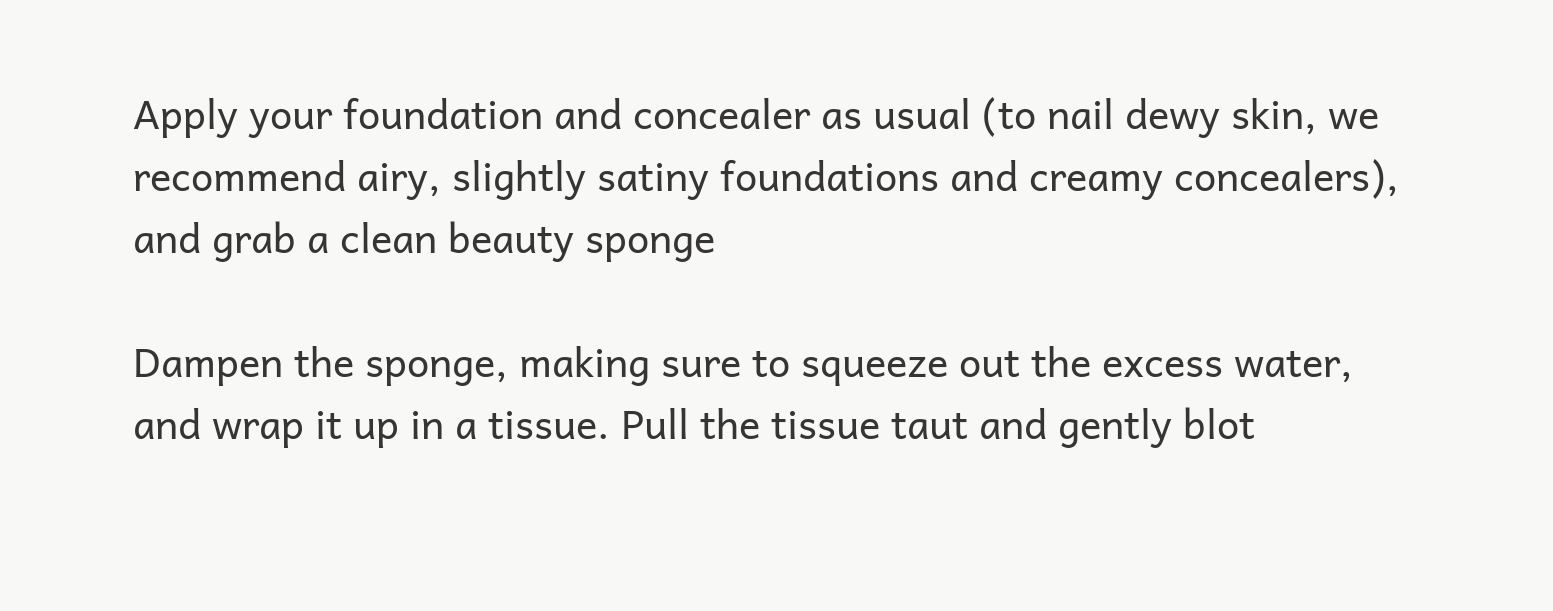Apply your foundation and concealer as usual (to nail dewy skin, we recommend airy, slightly satiny foundations and creamy concealers), and grab a clean beauty sponge

Dampen the sponge, making sure to squeeze out the excess water, and wrap it up in a tissue. Pull the tissue taut and gently blot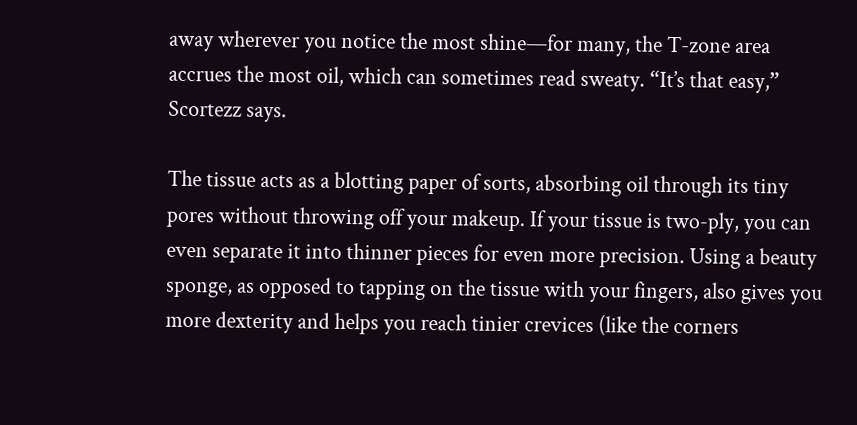away wherever you notice the most shine—for many, the T-zone area accrues the most oil, which can sometimes read sweaty. “It’s that easy,” Scortezz says.

The tissue acts as a blotting paper of sorts, absorbing oil through its tiny pores without throwing off your makeup. If your tissue is two-ply, you can even separate it into thinner pieces for even more precision. Using a beauty sponge, as opposed to tapping on the tissue with your fingers, also gives you more dexterity and helps you reach tinier crevices (like the corners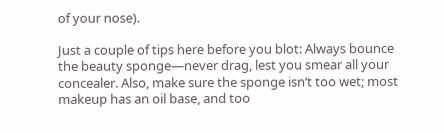of your nose).

Just a couple of tips here before you blot: Always bounce the beauty sponge—never drag, lest you smear all your concealer. Also, make sure the sponge isn’t too wet; most makeup has an oil base, and too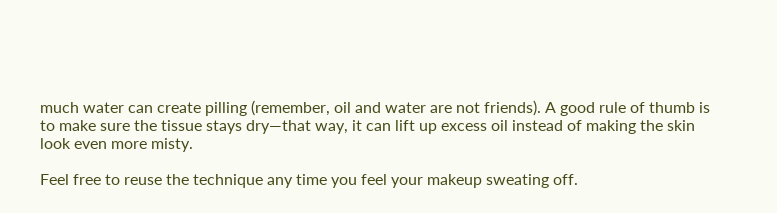much water can create pilling (remember, oil and water are not friends). A good rule of thumb is to make sure the tissue stays dry—that way, it can lift up excess oil instead of making the skin look even more misty.

Feel free to reuse the technique any time you feel your makeup sweating off.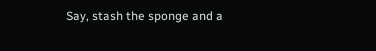Say, stash the sponge and a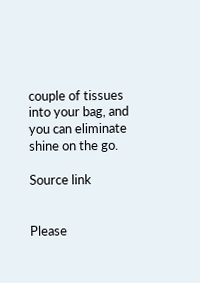couple of tissues into your bag, and you can eliminate shine on the go.

Source link


Please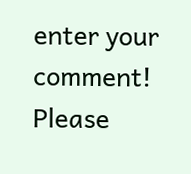enter your comment!
Please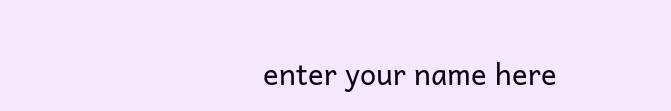enter your name here